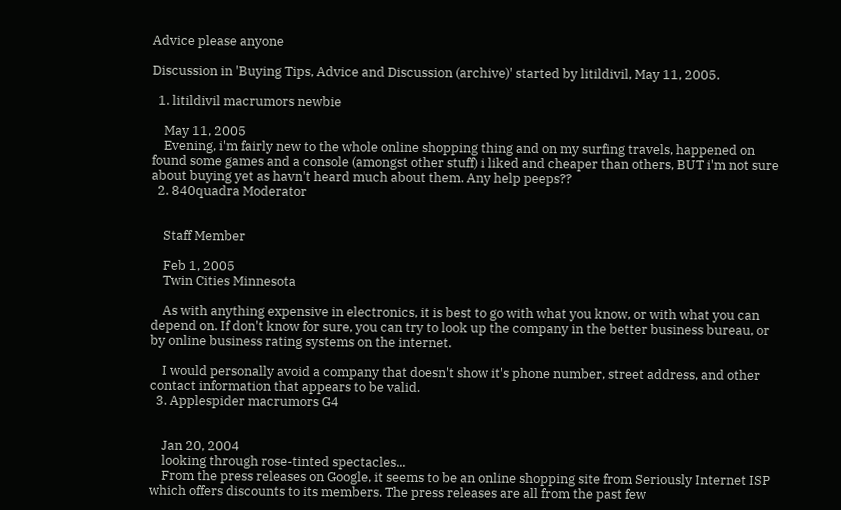Advice please anyone

Discussion in 'Buying Tips, Advice and Discussion (archive)' started by litildivil, May 11, 2005.

  1. litildivil macrumors newbie

    May 11, 2005
    Evening, i'm fairly new to the whole online shopping thing and on my surfing travels, happened on found some games and a console (amongst other stuff) i liked and cheaper than others, BUT i'm not sure about buying yet as havn't heard much about them. Any help peeps??
  2. 840quadra Moderator


    Staff Member

    Feb 1, 2005
    Twin Cities Minnesota

    As with anything expensive in electronics, it is best to go with what you know, or with what you can depend on. If don't know for sure, you can try to look up the company in the better business bureau, or by online business rating systems on the internet.

    I would personally avoid a company that doesn't show it's phone number, street address, and other contact information that appears to be valid.
  3. Applespider macrumors G4


    Jan 20, 2004
    looking through rose-tinted spectacles...
    From the press releases on Google, it seems to be an online shopping site from Seriously Internet ISP which offers discounts to its members. The press releases are all from the past few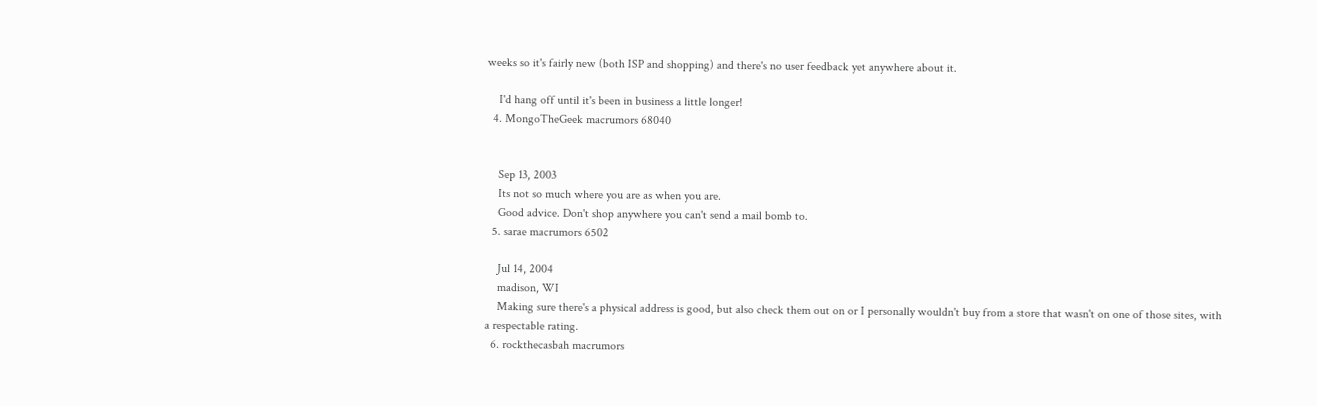weeks so it's fairly new (both ISP and shopping) and there's no user feedback yet anywhere about it.

    I'd hang off until it's been in business a little longer!
  4. MongoTheGeek macrumors 68040


    Sep 13, 2003
    Its not so much where you are as when you are.
    Good advice. Don't shop anywhere you can't send a mail bomb to.
  5. sarae macrumors 6502

    Jul 14, 2004
    madison, WI
    Making sure there's a physical address is good, but also check them out on or I personally wouldn't buy from a store that wasn't on one of those sites, with a respectable rating.
  6. rockthecasbah macrumors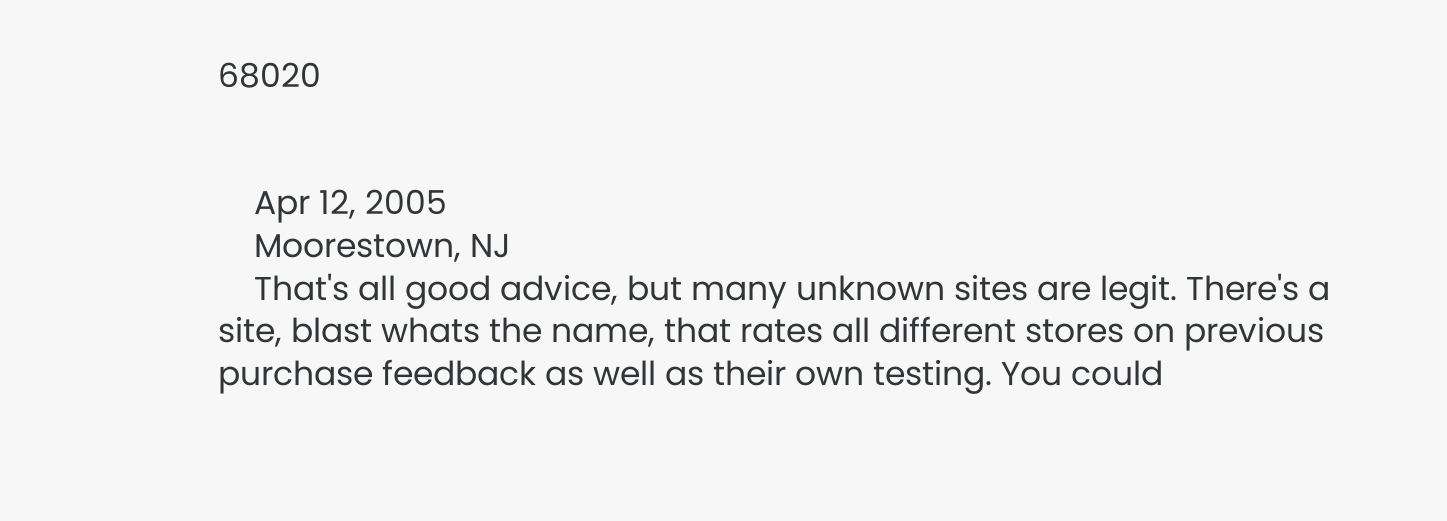68020


    Apr 12, 2005
    Moorestown, NJ
    That's all good advice, but many unknown sites are legit. There's a site, blast whats the name, that rates all different stores on previous purchase feedback as well as their own testing. You could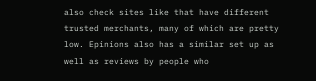also check sites like that have different trusted merchants, many of which are pretty low. Epinions also has a similar set up as well as reviews by people who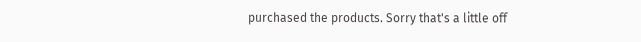purchased the products. Sorry that's a little off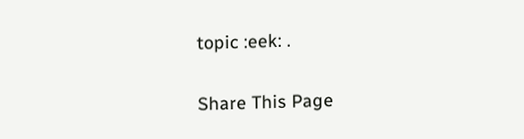topic :eek: .

Share This Page